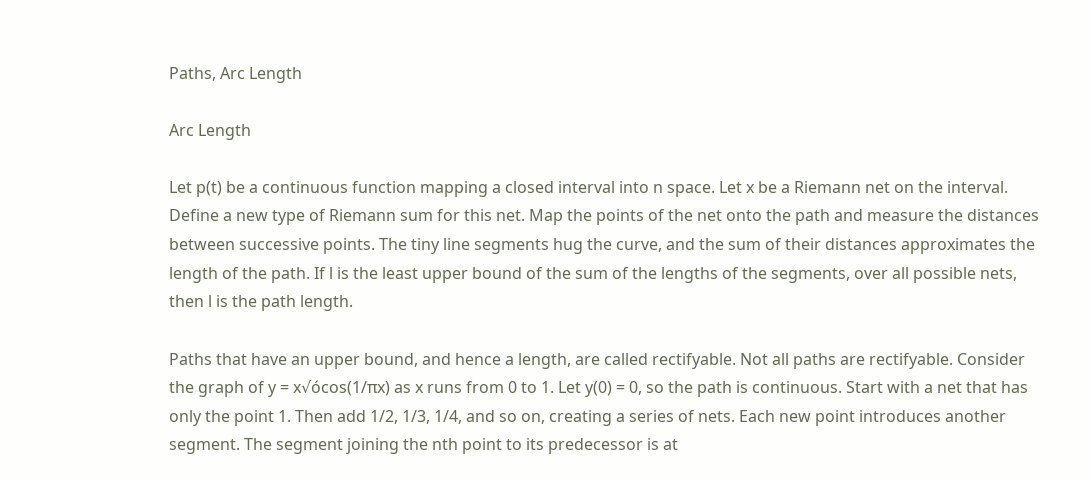Paths, Arc Length

Arc Length

Let p(t) be a continuous function mapping a closed interval into n space. Let x be a Riemann net on the interval. Define a new type of Riemann sum for this net. Map the points of the net onto the path and measure the distances between successive points. The tiny line segments hug the curve, and the sum of their distances approximates the length of the path. If l is the least upper bound of the sum of the lengths of the segments, over all possible nets, then l is the path length.

Paths that have an upper bound, and hence a length, are called rectifyable. Not all paths are rectifyable. Consider the graph of y = x√ócos(1/πx) as x runs from 0 to 1. Let y(0) = 0, so the path is continuous. Start with a net that has only the point 1. Then add 1/2, 1/3, 1/4, and so on, creating a series of nets. Each new point introduces another segment. The segment joining the nth point to its predecessor is at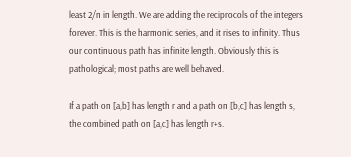least 2/n in length. We are adding the reciprocols of the integers forever. This is the harmonic series, and it rises to infinity. Thus our continuous path has infinite length. Obviously this is pathological; most paths are well behaved.

If a path on [a,b] has length r and a path on [b,c] has length s, the combined path on [a,c] has length r+s.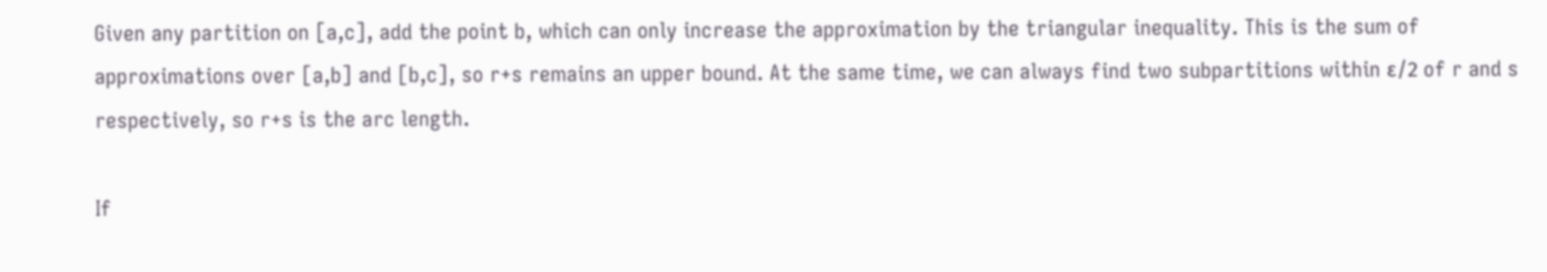Given any partition on [a,c], add the point b, which can only increase the approximation by the triangular inequality. This is the sum of approximations over [a,b] and [b,c], so r+s remains an upper bound. At the same time, we can always find two subpartitions within ε/2 of r and s respectively, so r+s is the arc length.

If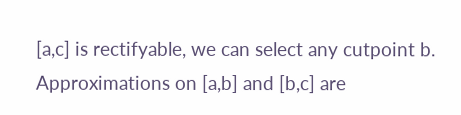[a,c] is rectifyable, we can select any cutpoint b. Approximations on [a,b] and [b,c] are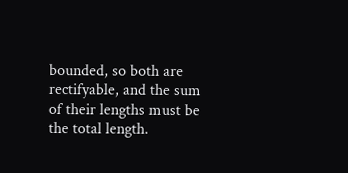bounded, so both are rectifyable, and the sum of their lengths must be the total length.